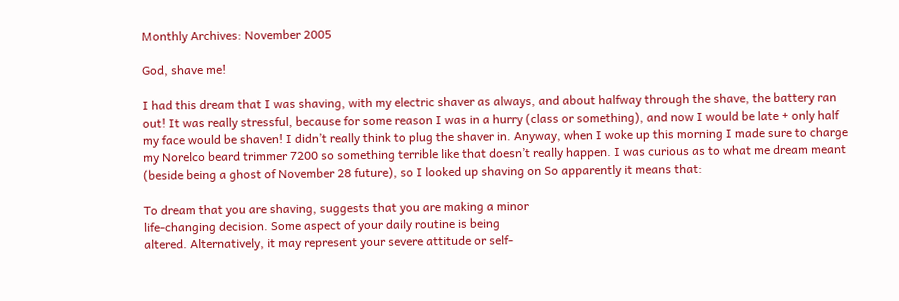Monthly Archives: November 2005

God, shave me!

I had this dream that I was shaving, with my electric shaver as always, and about halfway through the shave, the battery ran out! It was really stressful, because for some reason I was in a hurry (class or something), and now I would be late + only half my face would be shaven! I didn’t really think to plug the shaver in. Anyway, when I woke up this morning I made sure to charge my Norelco beard trimmer 7200 so something terrible like that doesn’t really happen. I was curious as to what me dream meant (beside being a ghost of November 28 future), so I looked up shaving on So apparently it means that:

To dream that you are shaving, suggests that you are making a minor
life-changing decision. Some aspect of your daily routine is being
altered. Alternatively, it may represent your severe attitude or self-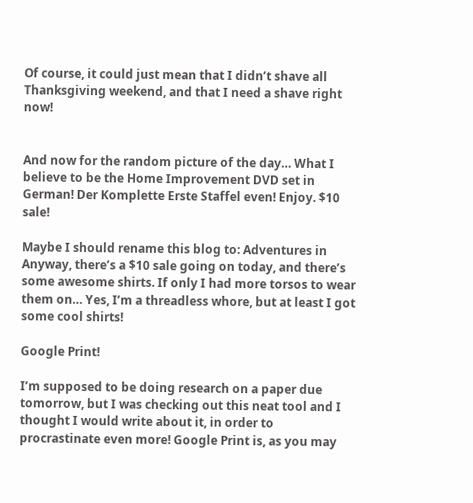Of course, it could just mean that I didn’t shave all Thanksgiving weekend, and that I need a shave right now!


And now for the random picture of the day… What I believe to be the Home Improvement DVD set in German! Der Komplette Erste Staffel even! Enjoy. $10 sale!

Maybe I should rename this blog to: Adventures in Anyway, there’s a $10 sale going on today, and there’s some awesome shirts. If only I had more torsos to wear them on… Yes, I’m a threadless whore, but at least I got some cool shirts!

Google Print!

I’m supposed to be doing research on a paper due tomorrow, but I was checking out this neat tool and I thought I would write about it, in order to procrastinate even more! Google Print is, as you may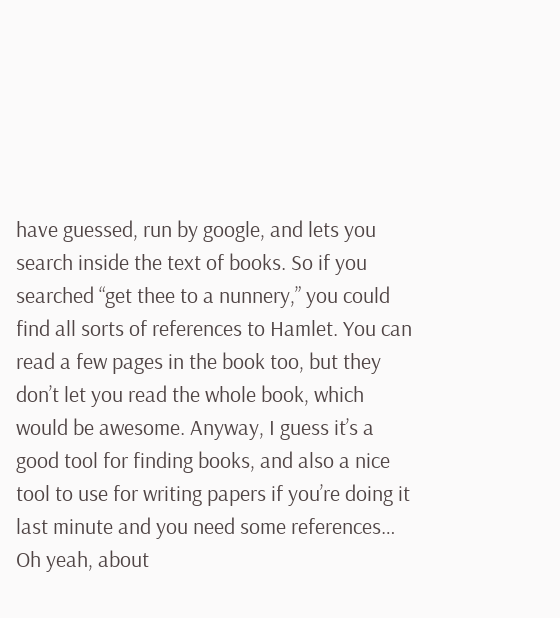have guessed, run by google, and lets you search inside the text of books. So if you searched “get thee to a nunnery,” you could find all sorts of references to Hamlet. You can read a few pages in the book too, but they don’t let you read the whole book, which would be awesome. Anyway, I guess it’s a good tool for finding books, and also a nice tool to use for writing papers if you’re doing it last minute and you need some references… Oh yeah, about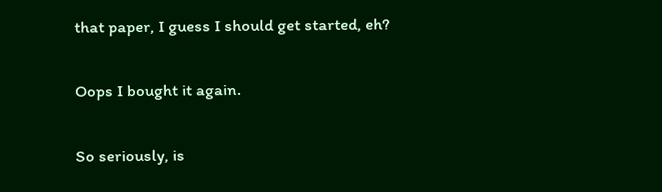that paper, I guess I should get started, eh?

Oops I bought it again.

So seriously, is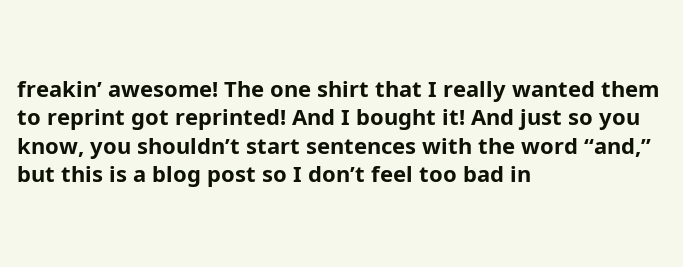freakin’ awesome! The one shirt that I really wanted them to reprint got reprinted! And I bought it! And just so you know, you shouldn’t start sentences with the word “and,” but this is a blog post so I don’t feel too bad in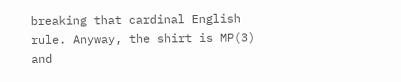breaking that cardinal English rule. Anyway, the shirt is MP(3) and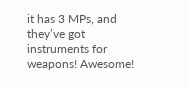it has 3 MPs, and they’ve got instruments for weapons! Awesome!